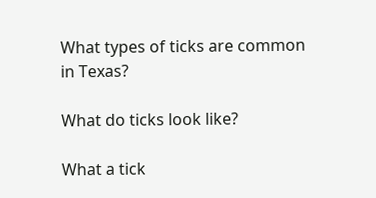What types of ticks are common in Texas?

What do ticks look like?

What a tick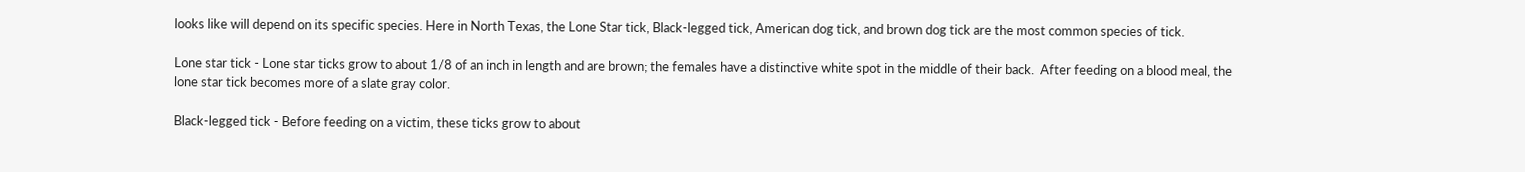looks like will depend on its specific species. Here in North Texas, the Lone Star tick, Black-legged tick, American dog tick, and brown dog tick are the most common species of tick.

Lone star tick - Lone star ticks grow to about 1/8 of an inch in length and are brown; the females have a distinctive white spot in the middle of their back.  After feeding on a blood meal, the lone star tick becomes more of a slate gray color.

Black-legged tick - Before feeding on a victim, these ticks grow to about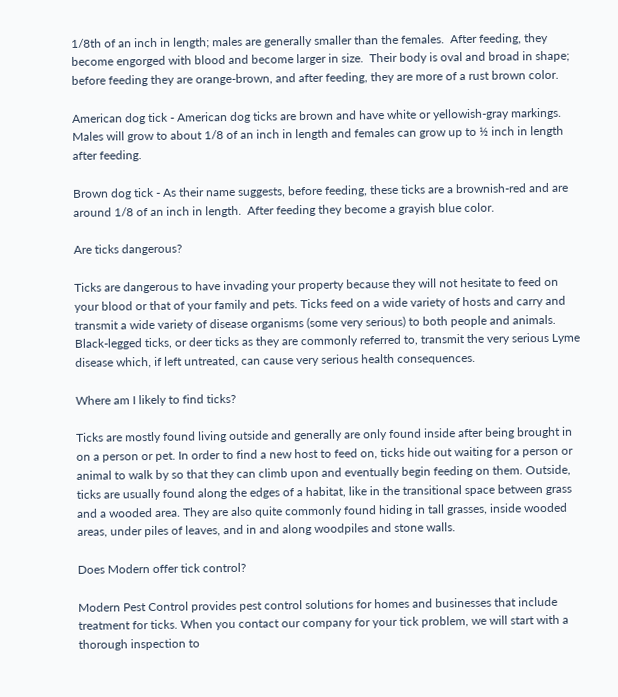1/8th of an inch in length; males are generally smaller than the females.  After feeding, they become engorged with blood and become larger in size.  Their body is oval and broad in shape; before feeding they are orange-brown, and after feeding, they are more of a rust brown color.

American dog tick - American dog ticks are brown and have white or yellowish-gray markings.  Males will grow to about 1/8 of an inch in length and females can grow up to ½ inch in length after feeding.

Brown dog tick - As their name suggests, before feeding, these ticks are a brownish-red and are around 1/8 of an inch in length.  After feeding they become a grayish blue color.

Are ticks dangerous?

Ticks are dangerous to have invading your property because they will not hesitate to feed on your blood or that of your family and pets. Ticks feed on a wide variety of hosts and carry and transmit a wide variety of disease organisms (some very serious) to both people and animals. Black-legged ticks, or deer ticks as they are commonly referred to, transmit the very serious Lyme disease which, if left untreated, can cause very serious health consequences.

Where am I likely to find ticks?

Ticks are mostly found living outside and generally are only found inside after being brought in on a person or pet. In order to find a new host to feed on, ticks hide out waiting for a person or animal to walk by so that they can climb upon and eventually begin feeding on them. Outside, ticks are usually found along the edges of a habitat, like in the transitional space between grass and a wooded area. They are also quite commonly found hiding in tall grasses, inside wooded areas, under piles of leaves, and in and along woodpiles and stone walls.

Does Modern offer tick control?

Modern Pest Control provides pest control solutions for homes and businesses that include treatment for ticks. When you contact our company for your tick problem, we will start with a thorough inspection to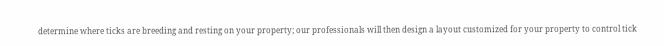determine where ticks are breeding and resting on your property; our professionals will then design a layout customized for your property to control tick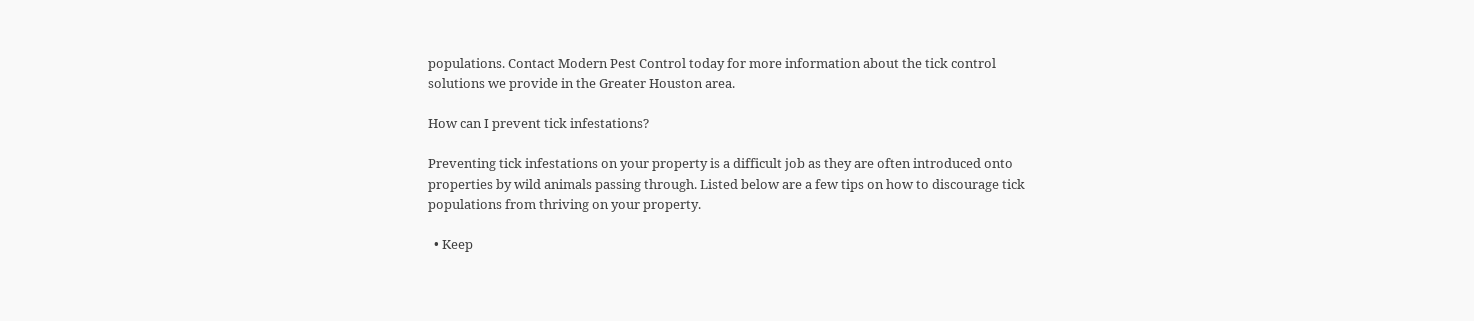populations. Contact Modern Pest Control today for more information about the tick control solutions we provide in the Greater Houston area.

How can I prevent tick infestations?

Preventing tick infestations on your property is a difficult job as they are often introduced onto properties by wild animals passing through. Listed below are a few tips on how to discourage tick populations from thriving on your property.

  • Keep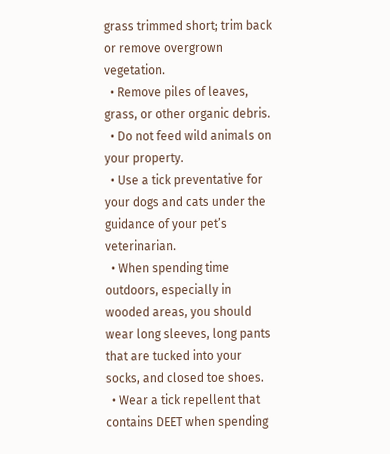grass trimmed short; trim back or remove overgrown vegetation.
  • Remove piles of leaves, grass, or other organic debris.
  • Do not feed wild animals on your property.
  • Use a tick preventative for your dogs and cats under the guidance of your pet’s veterinarian.
  • When spending time outdoors, especially in wooded areas, you should wear long sleeves, long pants that are tucked into your socks, and closed toe shoes.
  • Wear a tick repellent that contains DEET when spending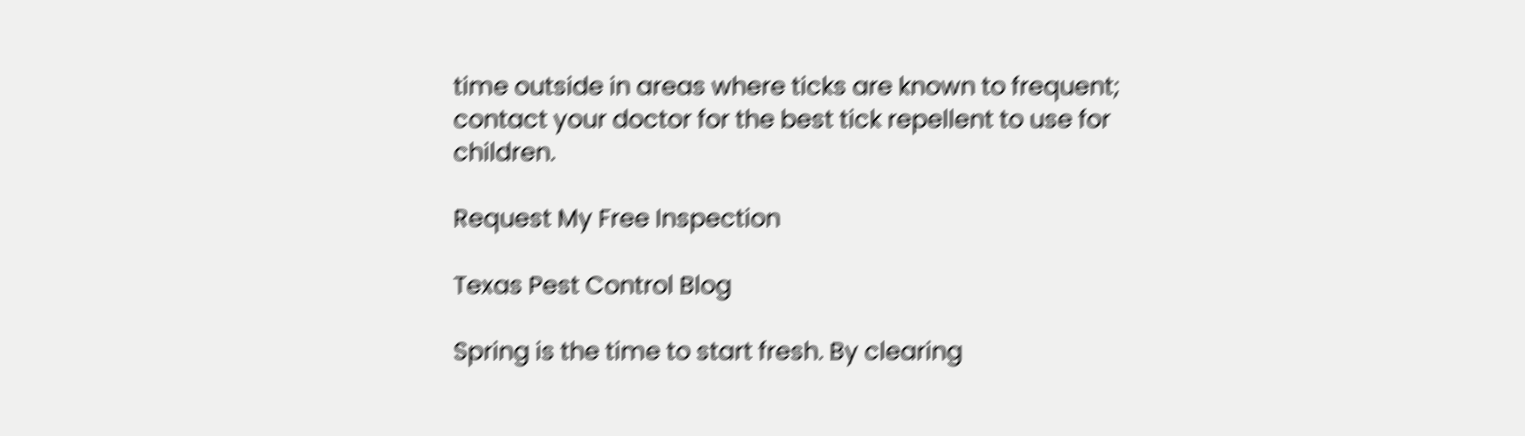time outside in areas where ticks are known to frequent; contact your doctor for the best tick repellent to use for children.

Request My Free Inspection

Texas Pest Control Blog

Spring is the time to start fresh. By clearing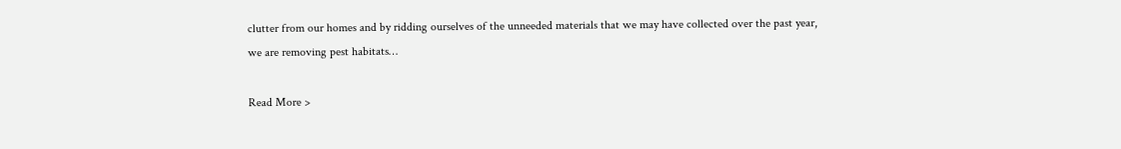clutter from our homes and by ridding ourselves of the unneeded materials that we may have collected over the past year, we are removing pest habitats…

Read More >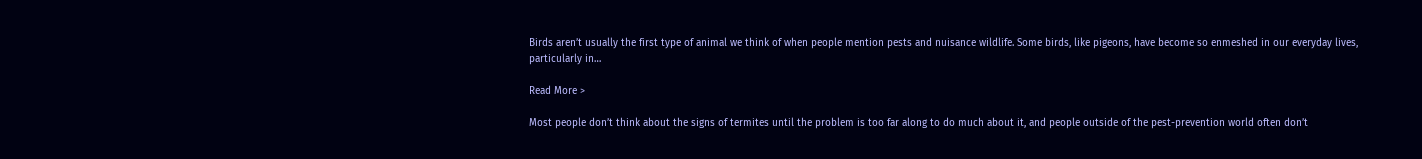Birds aren’t usually the first type of animal we think of when people mention pests and nuisance wildlife. Some birds, like pigeons, have become so enmeshed in our everyday lives, particularly in…

Read More >

Most people don’t think about the signs of termites until the problem is too far along to do much about it, and people outside of the pest-prevention world often don’t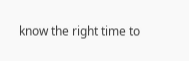know the right time to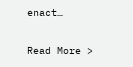enact…

Read More >